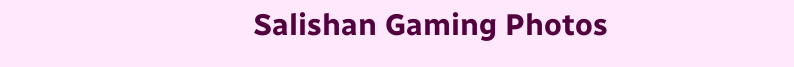Salishan Gaming Photos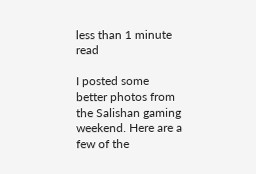less than 1 minute read

I posted some better photos from the Salishan gaming weekend. Here are a few of the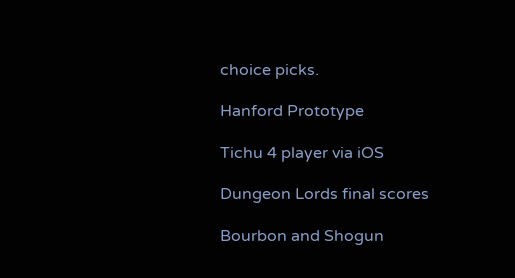choice picks.

Hanford Prototype

Tichu 4 player via iOS

Dungeon Lords final scores

Bourbon and Shogun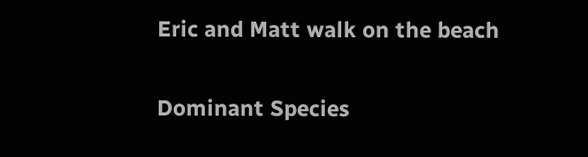Eric and Matt walk on the beach

Dominant Species